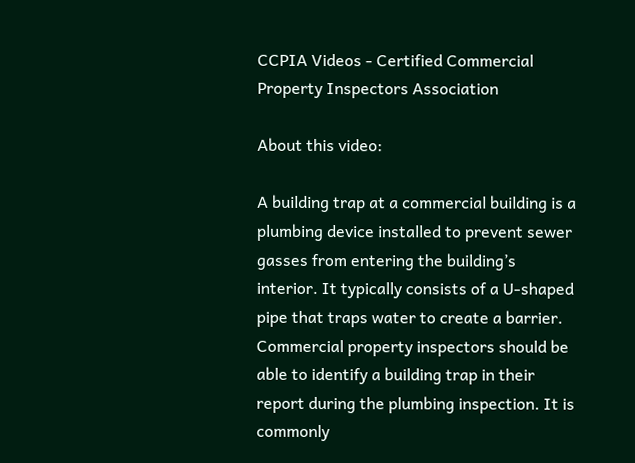CCPIA Videos - Certified Commercial Property Inspectors Association

About this video:

A building trap at a commercial building is a plumbing device installed to prevent sewer gasses from entering the building’s interior. It typically consists of a U-shaped pipe that traps water to create a barrier. Commercial property inspectors should be able to identify a building trap in their report during the plumbing inspection. It is commonly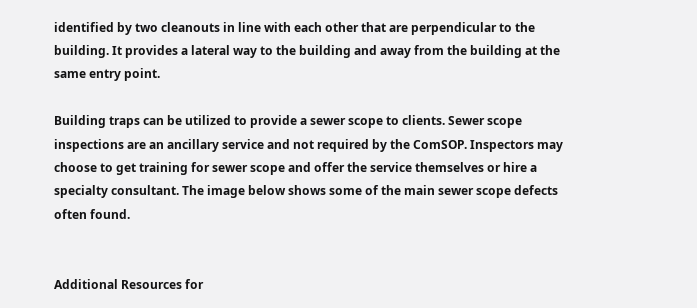identified by two cleanouts in line with each other that are perpendicular to the building. It provides a lateral way to the building and away from the building at the same entry point.

Building traps can be utilized to provide a sewer scope to clients. Sewer scope inspections are an ancillary service and not required by the ComSOP. Inspectors may choose to get training for sewer scope and offer the service themselves or hire a specialty consultant. The image below shows some of the main sewer scope defects often found.


Additional Resources for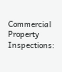Commercial Property Inspections: